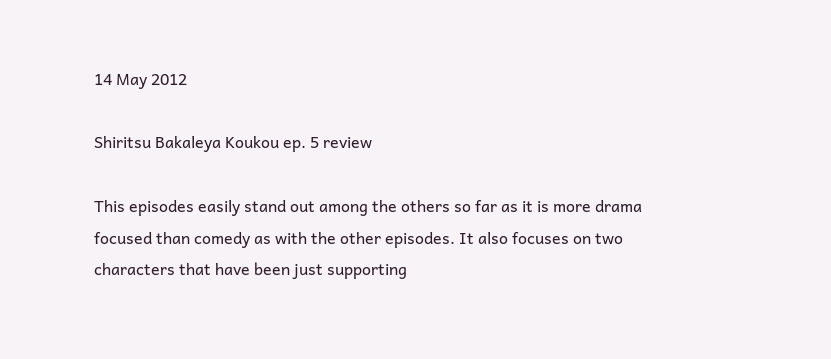14 May 2012

Shiritsu Bakaleya Koukou ep. 5 review

This episodes easily stand out among the others so far as it is more drama focused than comedy as with the other episodes. It also focuses on two characters that have been just supporting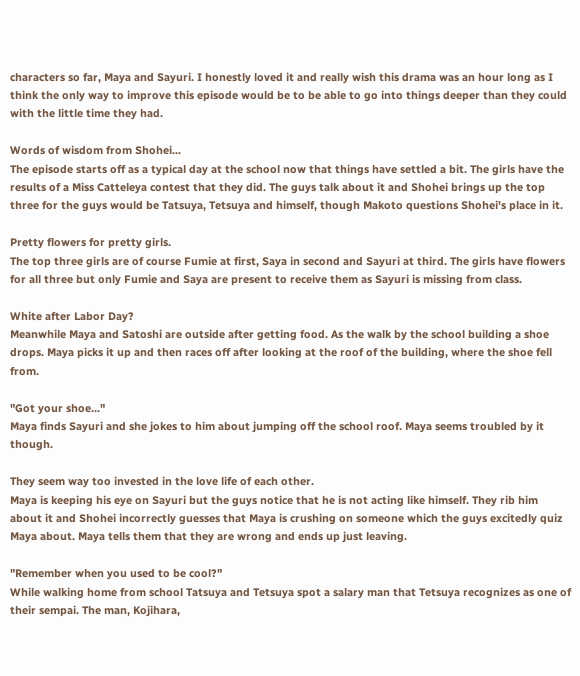characters so far, Maya and Sayuri. I honestly loved it and really wish this drama was an hour long as I think the only way to improve this episode would be to be able to go into things deeper than they could with the little time they had.

Words of wisdom from Shohei...
The episode starts off as a typical day at the school now that things have settled a bit. The girls have the results of a Miss Catteleya contest that they did. The guys talk about it and Shohei brings up the top three for the guys would be Tatsuya, Tetsuya and himself, though Makoto questions Shohei's place in it.

Pretty flowers for pretty girls.
The top three girls are of course Fumie at first, Saya in second and Sayuri at third. The girls have flowers for all three but only Fumie and Saya are present to receive them as Sayuri is missing from class.

White after Labor Day?
Meanwhile Maya and Satoshi are outside after getting food. As the walk by the school building a shoe drops. Maya picks it up and then races off after looking at the roof of the building, where the shoe fell from.

"Got your shoe..."
Maya finds Sayuri and she jokes to him about jumping off the school roof. Maya seems troubled by it though.

They seem way too invested in the love life of each other.
Maya is keeping his eye on Sayuri but the guys notice that he is not acting like himself. They rib him about it and Shohei incorrectly guesses that Maya is crushing on someone which the guys excitedly quiz Maya about. Maya tells them that they are wrong and ends up just leaving.

"Remember when you used to be cool?"
While walking home from school Tatsuya and Tetsuya spot a salary man that Tetsuya recognizes as one of their sempai. The man, Kojihara,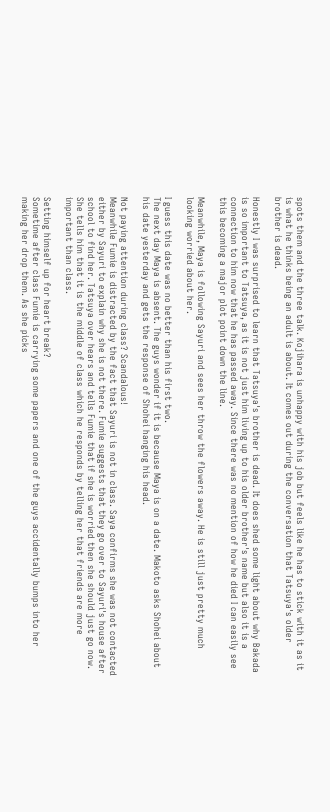spots them and the three talk. Kojihara is unhappy with his job but feels like he has to stick with it as it is what he thinks being an adult is about. It comes out during the conversation that Tatsuya's older brother is dead.

Honestly I was surprised to learn that Tatsuya's brother is dead. It does shed some light about why Bakada is so important to Tatsuya, as it is not just him living up to his older brother's name but also it is a connection to him now that he has passed away. Since there was no mention of how he died I can easily see this becoming a major plot point down the line.

Meanwhile, Maya is following Sayuri and sees her throw the flowers away. He is still just pretty much looking worried about her.

I guess this date was no better than his first two.
The next day Maya is absent. The guys wonder if it is because Maya is on a date. Makoto asks Shohei about his date yesterday and gets the response of Shohei hanging his head.

Not paying attention during class? Scandalous!
Meanwhile Fumie is distracted by the fact that Sayuri is not in class. Saya confirms she was not contacted either by Sayuri to explain why she is not there. Fumie suggests that they go over to Sayuri's house after school to find her. Tatsuya over hears and tells Fumie that if she is worried then she should just go now. She tells him that it is the middle of class which he responds by telling her that friends are more important than class.

Setting himself up for heart break?
Sometime after class Fumie is carrying some papers and one of the guys accidentally bumps into her making her drop them. As she picks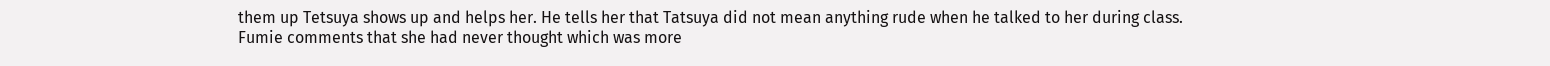them up Tetsuya shows up and helps her. He tells her that Tatsuya did not mean anything rude when he talked to her during class. Fumie comments that she had never thought which was more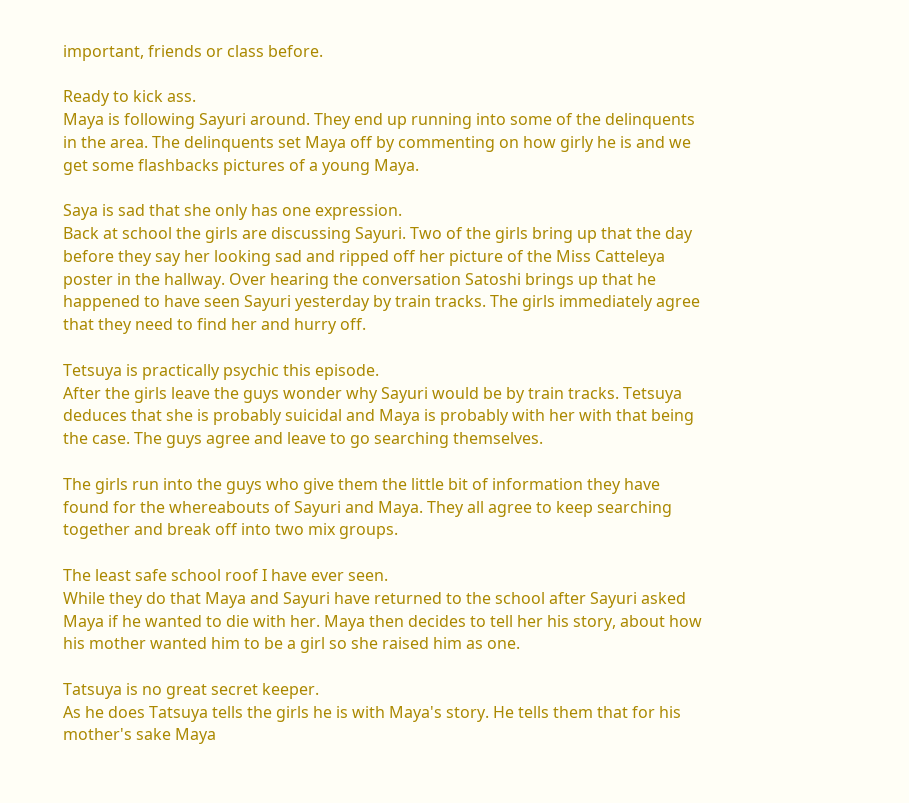important, friends or class before.

Ready to kick ass.
Maya is following Sayuri around. They end up running into some of the delinquents in the area. The delinquents set Maya off by commenting on how girly he is and we get some flashbacks pictures of a young Maya.

Saya is sad that she only has one expression.
Back at school the girls are discussing Sayuri. Two of the girls bring up that the day before they say her looking sad and ripped off her picture of the Miss Catteleya poster in the hallway. Over hearing the conversation Satoshi brings up that he happened to have seen Sayuri yesterday by train tracks. The girls immediately agree that they need to find her and hurry off.

Tetsuya is practically psychic this episode.
After the girls leave the guys wonder why Sayuri would be by train tracks. Tetsuya deduces that she is probably suicidal and Maya is probably with her with that being the case. The guys agree and leave to go searching themselves.

The girls run into the guys who give them the little bit of information they have found for the whereabouts of Sayuri and Maya. They all agree to keep searching together and break off into two mix groups.

The least safe school roof I have ever seen.
While they do that Maya and Sayuri have returned to the school after Sayuri asked Maya if he wanted to die with her. Maya then decides to tell her his story, about how his mother wanted him to be a girl so she raised him as one.

Tatsuya is no great secret keeper.
As he does Tatsuya tells the girls he is with Maya's story. He tells them that for his mother's sake Maya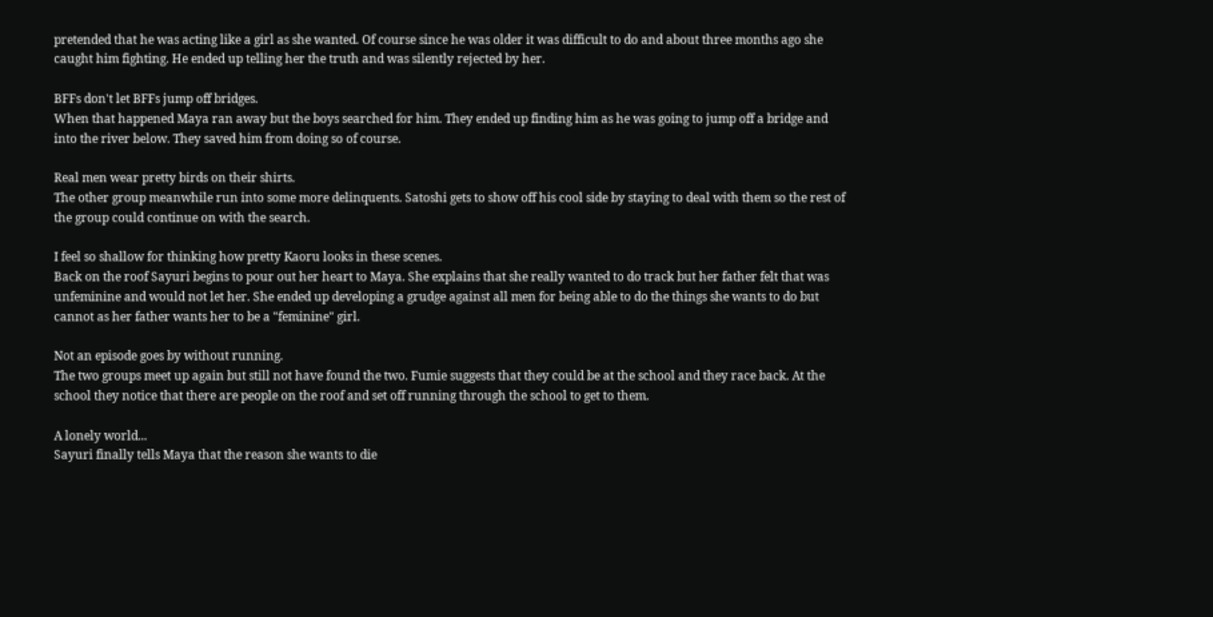pretended that he was acting like a girl as she wanted. Of course since he was older it was difficult to do and about three months ago she caught him fighting. He ended up telling her the truth and was silently rejected by her.

BFFs don't let BFFs jump off bridges.
When that happened Maya ran away but the boys searched for him. They ended up finding him as he was going to jump off a bridge and into the river below. They saved him from doing so of course.

Real men wear pretty birds on their shirts.
The other group meanwhile run into some more delinquents. Satoshi gets to show off his cool side by staying to deal with them so the rest of the group could continue on with the search.

I feel so shallow for thinking how pretty Kaoru looks in these scenes.
Back on the roof Sayuri begins to pour out her heart to Maya. She explains that she really wanted to do track but her father felt that was unfeminine and would not let her. She ended up developing a grudge against all men for being able to do the things she wants to do but cannot as her father wants her to be a "feminine" girl.

Not an episode goes by without running.
The two groups meet up again but still not have found the two. Fumie suggests that they could be at the school and they race back. At the school they notice that there are people on the roof and set off running through the school to get to them.

A lonely world...
Sayuri finally tells Maya that the reason she wants to die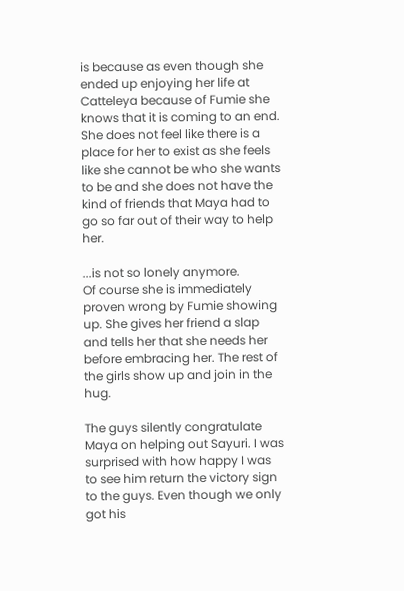is because as even though she ended up enjoying her life at Catteleya because of Fumie she knows that it is coming to an end. She does not feel like there is a place for her to exist as she feels like she cannot be who she wants to be and she does not have the kind of friends that Maya had to go so far out of their way to help her.

...is not so lonely anymore.
Of course she is immediately proven wrong by Fumie showing up. She gives her friend a slap and tells her that she needs her before embracing her. The rest of the girls show up and join in the hug.

The guys silently congratulate Maya on helping out Sayuri. I was surprised with how happy I was to see him return the victory sign to the guys. Even though we only got his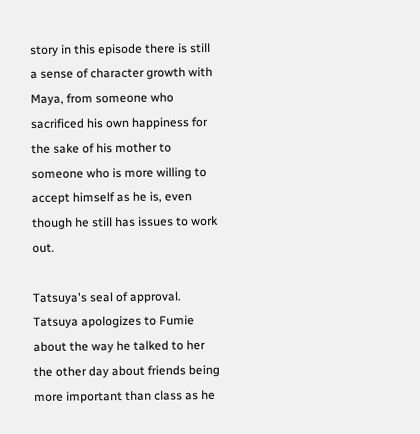story in this episode there is still a sense of character growth with Maya, from someone who sacrificed his own happiness for the sake of his mother to someone who is more willing to accept himself as he is, even though he still has issues to work out.

Tatsuya's seal of approval.
Tatsuya apologizes to Fumie about the way he talked to her the other day about friends being more important than class as he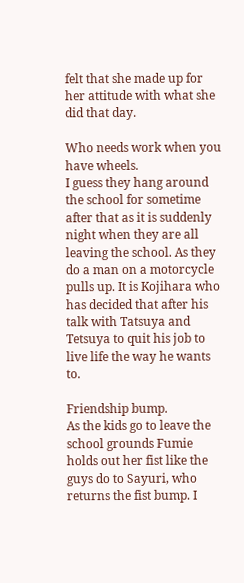felt that she made up for her attitude with what she did that day.

Who needs work when you have wheels.
I guess they hang around the school for sometime after that as it is suddenly night when they are all leaving the school. As they do a man on a motorcycle pulls up. It is Kojihara who has decided that after his talk with Tatsuya and Tetsuya to quit his job to live life the way he wants to.

Friendship bump.
As the kids go to leave the school grounds Fumie holds out her fist like the guys do to Sayuri, who returns the fist bump. I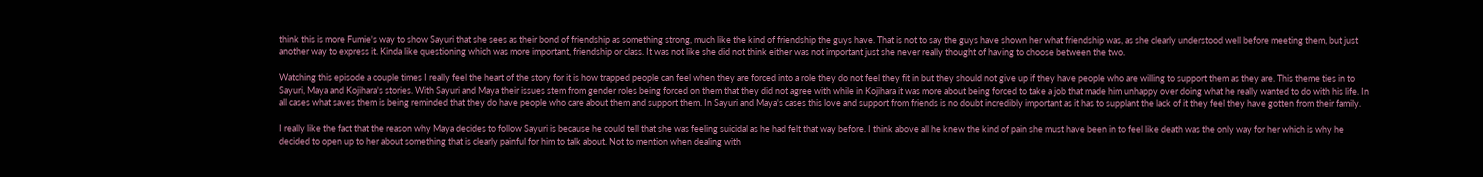think this is more Fumie's way to show Sayuri that she sees as their bond of friendship as something strong, much like the kind of friendship the guys have. That is not to say the guys have shown her what friendship was, as she clearly understood well before meeting them, but just another way to express it. Kinda like questioning which was more important, friendship or class. It was not like she did not think either was not important just she never really thought of having to choose between the two.

Watching this episode a couple times I really feel the heart of the story for it is how trapped people can feel when they are forced into a role they do not feel they fit in but they should not give up if they have people who are willing to support them as they are. This theme ties in to Sayuri, Maya and Kojihara's stories. With Sayuri and Maya their issues stem from gender roles being forced on them that they did not agree with while in Kojihara it was more about being forced to take a job that made him unhappy over doing what he really wanted to do with his life. In all cases what saves them is being reminded that they do have people who care about them and support them. In Sayuri and Maya's cases this love and support from friends is no doubt incredibly important as it has to supplant the lack of it they feel they have gotten from their family.

I really like the fact that the reason why Maya decides to follow Sayuri is because he could tell that she was feeling suicidal as he had felt that way before. I think above all he knew the kind of pain she must have been in to feel like death was the only way for her which is why he decided to open up to her about something that is clearly painful for him to talk about. Not to mention when dealing with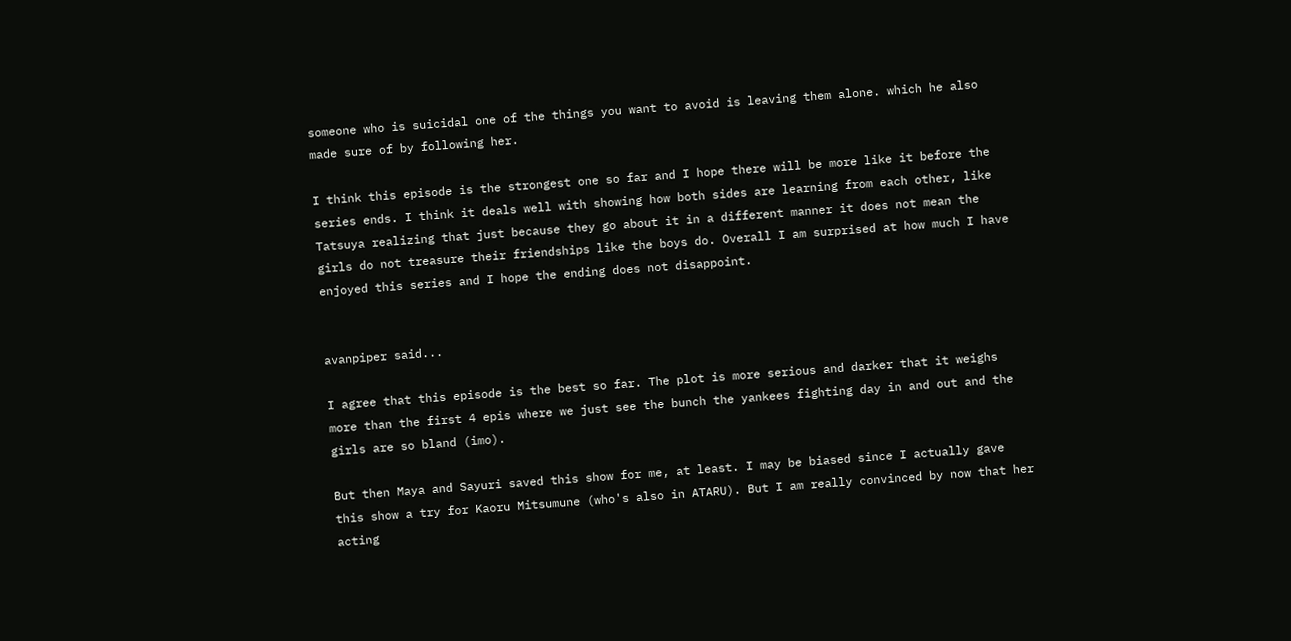someone who is suicidal one of the things you want to avoid is leaving them alone. which he also made sure of by following her.

I think this episode is the strongest one so far and I hope there will be more like it before the series ends. I think it deals well with showing how both sides are learning from each other, like Tatsuya realizing that just because they go about it in a different manner it does not mean the girls do not treasure their friendships like the boys do. Overall I am surprised at how much I have enjoyed this series and I hope the ending does not disappoint.


avanpiper said...

I agree that this episode is the best so far. The plot is more serious and darker that it weighs more than the first 4 epis where we just see the bunch the yankees fighting day in and out and the girls are so bland (imo).

But then Maya and Sayuri saved this show for me, at least. I may be biased since I actually gave this show a try for Kaoru Mitsumune (who's also in ATARU). But I am really convinced by now that her acting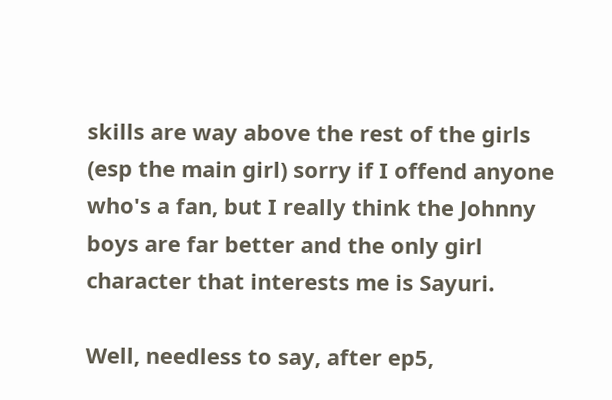skills are way above the rest of the girls (esp the main girl) sorry if I offend anyone who's a fan, but I really think the Johnny boys are far better and the only girl character that interests me is Sayuri.

Well, needless to say, after ep5,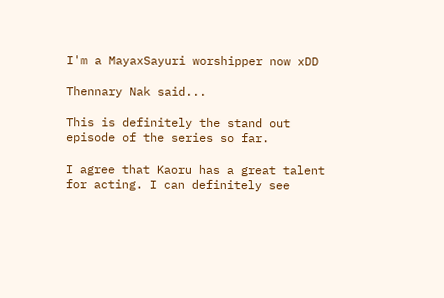I'm a MayaxSayuri worshipper now xDD

Thennary Nak said...

This is definitely the stand out episode of the series so far.

I agree that Kaoru has a great talent for acting. I can definitely see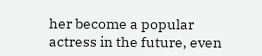her become a popular actress in the future, even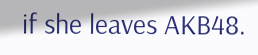if she leaves AKB48.